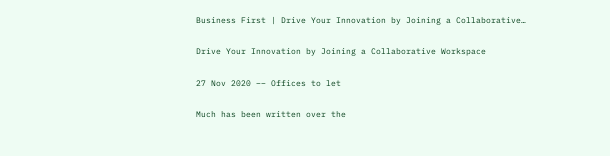Business First | Drive Your Innovation by Joining a Collaborative…

Drive Your Innovation by Joining a Collaborative Workspace

27 Nov 2020 –– Offices to let

Much has been written over the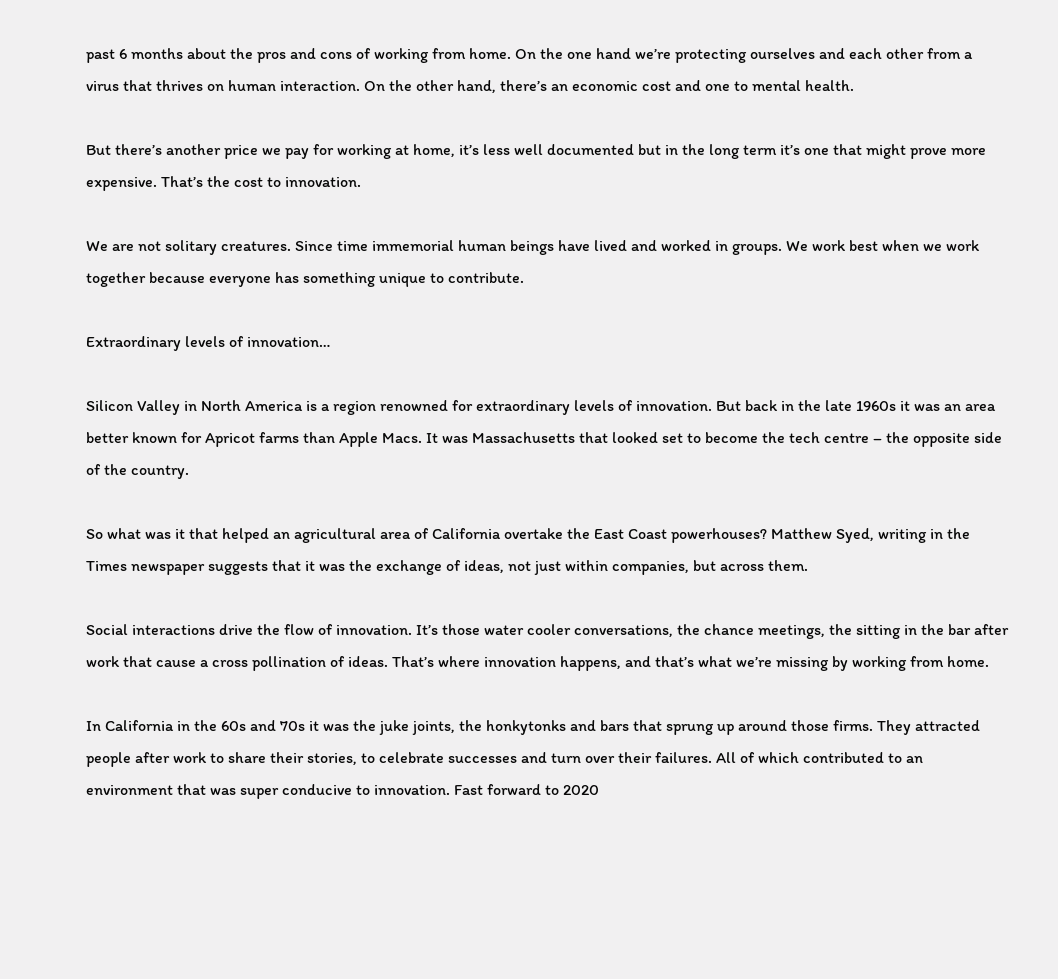past 6 months about the pros and cons of working from home. On the one hand we’re protecting ourselves and each other from a virus that thrives on human interaction. On the other hand, there’s an economic cost and one to mental health.

But there’s another price we pay for working at home, it’s less well documented but in the long term it’s one that might prove more expensive. That’s the cost to innovation.

We are not solitary creatures. Since time immemorial human beings have lived and worked in groups. We work best when we work together because everyone has something unique to contribute.

Extraordinary levels of innovation…

Silicon Valley in North America is a region renowned for extraordinary levels of innovation. But back in the late 1960s it was an area better known for Apricot farms than Apple Macs. It was Massachusetts that looked set to become the tech centre – the opposite side of the country.

So what was it that helped an agricultural area of California overtake the East Coast powerhouses? Matthew Syed, writing in the Times newspaper suggests that it was the exchange of ideas, not just within companies, but across them.

Social interactions drive the flow of innovation. It’s those water cooler conversations, the chance meetings, the sitting in the bar after work that cause a cross pollination of ideas. That’s where innovation happens, and that’s what we’re missing by working from home.

In California in the 60s and 70s it was the juke joints, the honkytonks and bars that sprung up around those firms. They attracted people after work to share their stories, to celebrate successes and turn over their failures. All of which contributed to an environment that was super conducive to innovation. Fast forward to 2020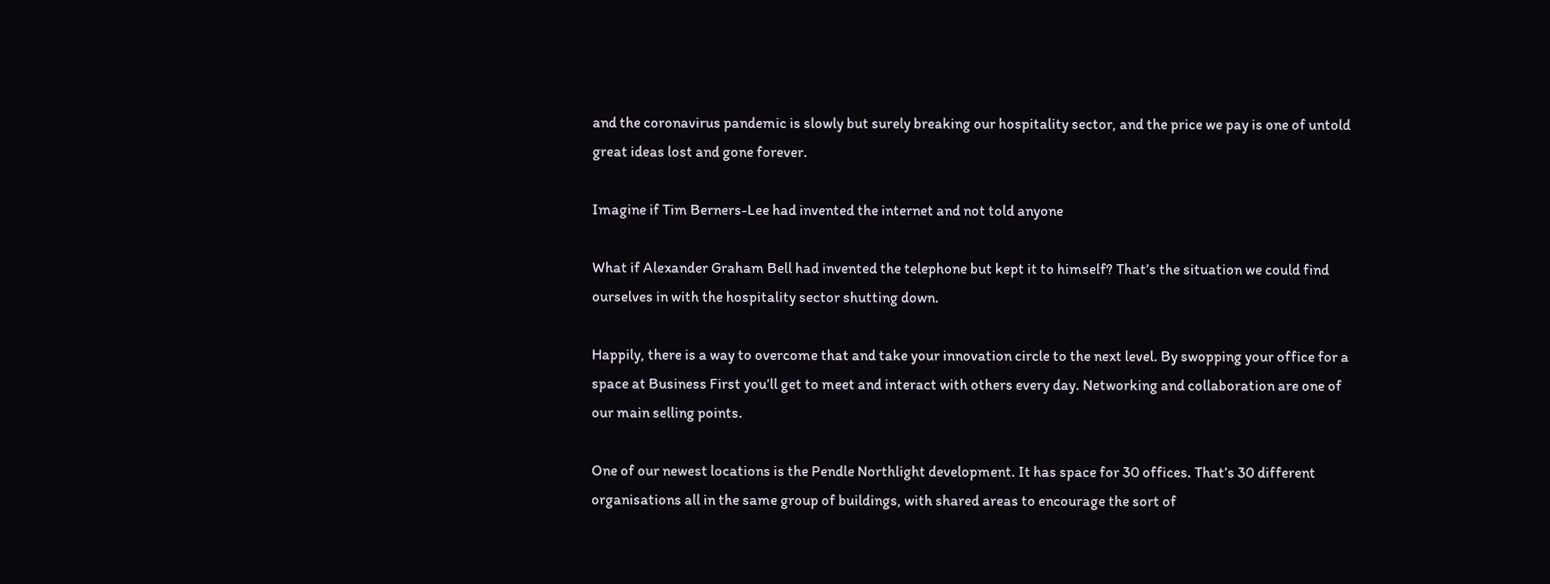and the coronavirus pandemic is slowly but surely breaking our hospitality sector, and the price we pay is one of untold great ideas lost and gone forever.

Imagine if Tim Berners-Lee had invented the internet and not told anyone

What if Alexander Graham Bell had invented the telephone but kept it to himself? That’s the situation we could find ourselves in with the hospitality sector shutting down.

Happily, there is a way to overcome that and take your innovation circle to the next level. By swopping your office for a space at Business First you’ll get to meet and interact with others every day. Networking and collaboration are one of our main selling points.

One of our newest locations is the Pendle Northlight development. It has space for 30 offices. That’s 30 different organisations all in the same group of buildings, with shared areas to encourage the sort of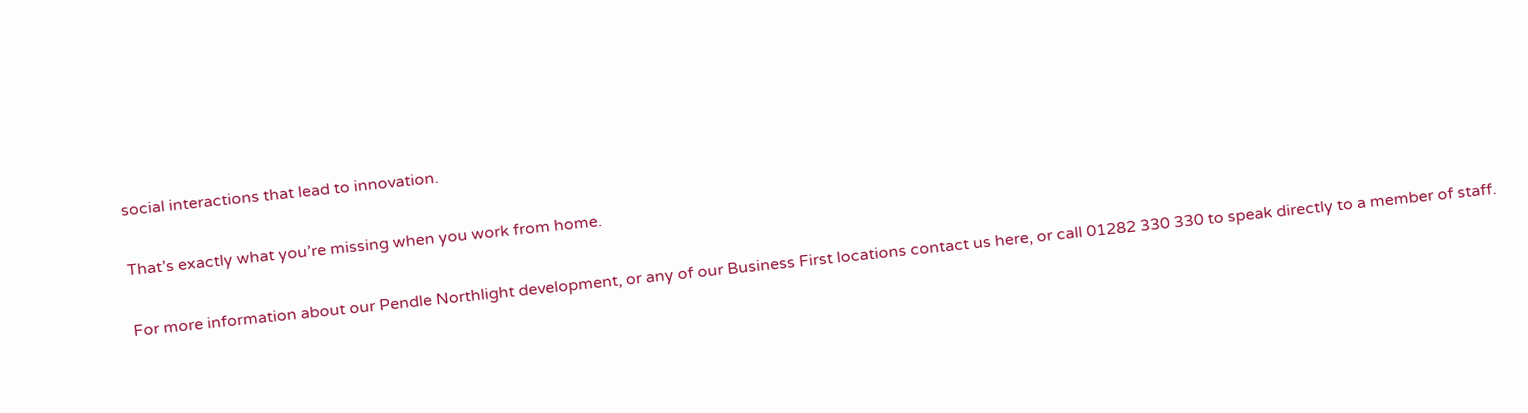social interactions that lead to innovation.

That’s exactly what you’re missing when you work from home.

For more information about our Pendle Northlight development, or any of our Business First locations contact us here, or call 01282 330 330 to speak directly to a member of staff.